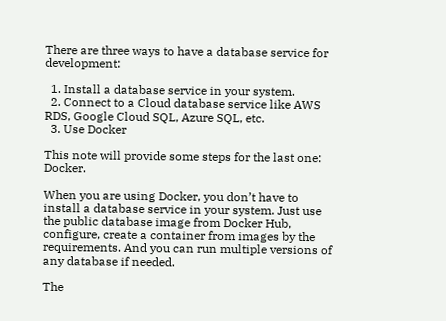There are three ways to have a database service for development:

  1. Install a database service in your system.
  2. Connect to a Cloud database service like AWS RDS, Google Cloud SQL, Azure SQL, etc.
  3. Use Docker

This note will provide some steps for the last one: Docker.

When you are using Docker, you don’t have to install a database service in your system. Just use the public database image from Docker Hub, configure, create a container from images by the requirements. And you can run multiple versions of any database if needed.

The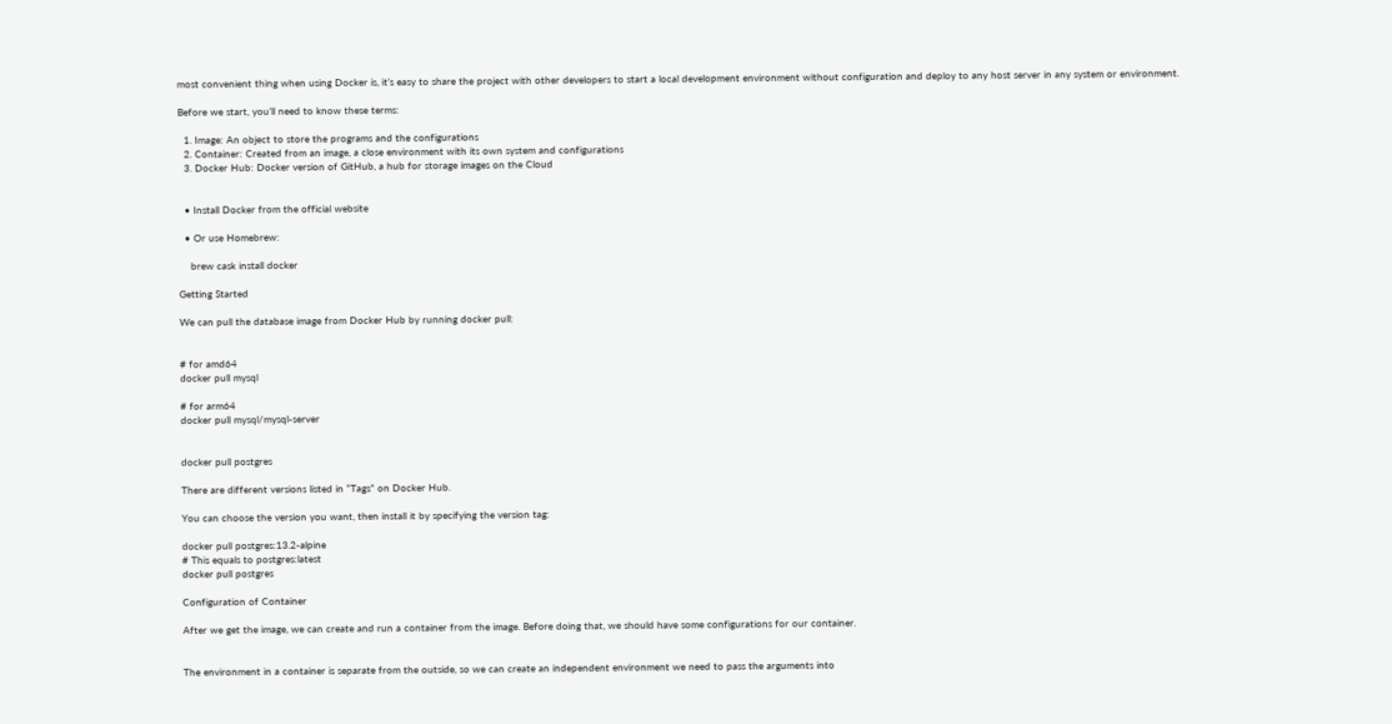most convenient thing when using Docker is, it’s easy to share the project with other developers to start a local development environment without configuration and deploy to any host server in any system or environment.

Before we start, you’ll need to know these terms:

  1. Image: An object to store the programs and the configurations
  2. Container: Created from an image, a close environment with its own system and configurations
  3. Docker Hub: Docker version of GitHub, a hub for storage images on the Cloud


  • Install Docker from the official website

  • Or use Homebrew:

    brew cask install docker

Getting Started

We can pull the database image from Docker Hub by running docker pull:


# for amd64
docker pull mysql

# for arm64
docker pull mysql/mysql-server


docker pull postgres

There are different versions listed in “Tags” on Docker Hub.

You can choose the version you want, then install it by specifying the version tag:

docker pull postgres:13.2-alpine
# This equals to postgres:latest
docker pull postgres

Configuration of Container

After we get the image, we can create and run a container from the image. Before doing that, we should have some configurations for our container.


The environment in a container is separate from the outside, so we can create an independent environment we need to pass the arguments into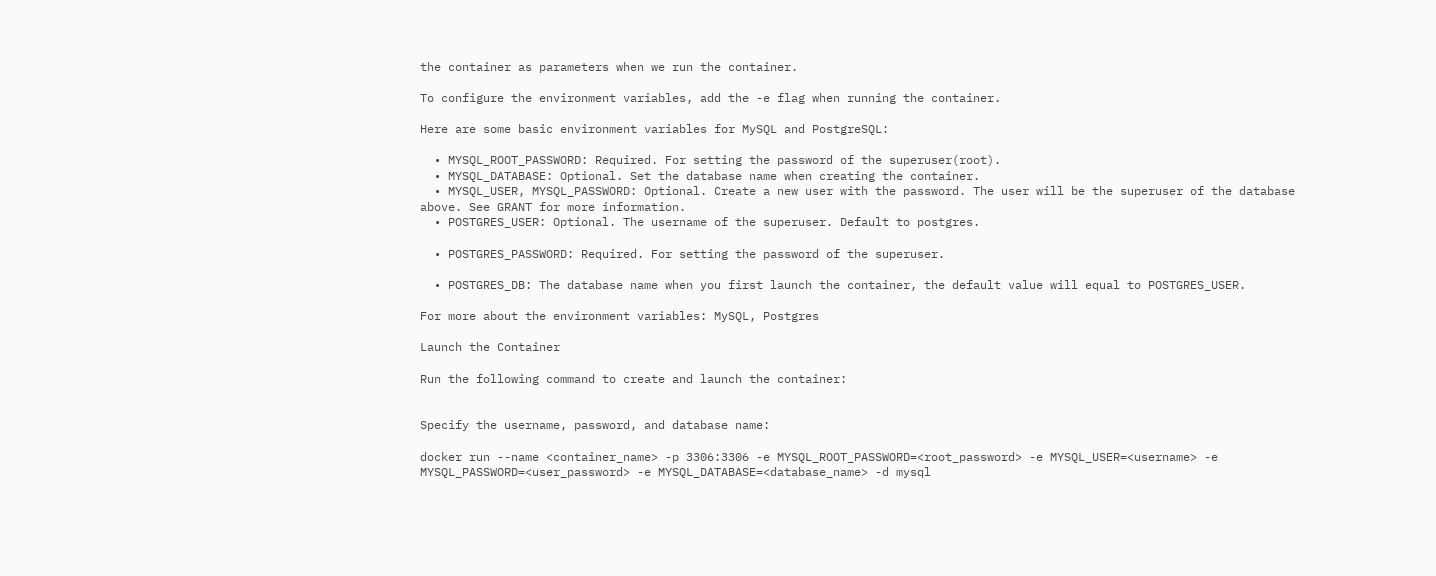the container as parameters when we run the container.

To configure the environment variables, add the -e flag when running the container.

Here are some basic environment variables for MySQL and PostgreSQL:

  • MYSQL_ROOT_PASSWORD: Required. For setting the password of the superuser(root).
  • MYSQL_DATABASE: Optional. Set the database name when creating the container.
  • MYSQL_USER, MYSQL_PASSWORD: Optional. Create a new user with the password. The user will be the superuser of the database above. See GRANT for more information.
  • POSTGRES_USER: Optional. The username of the superuser. Default to postgres.

  • POSTGRES_PASSWORD: Required. For setting the password of the superuser.

  • POSTGRES_DB: The database name when you first launch the container, the default value will equal to POSTGRES_USER.

For more about the environment variables: MySQL, Postgres

Launch the Container

Run the following command to create and launch the container:


Specify the username, password, and database name:

docker run --name <container_name> -p 3306:3306 -e MYSQL_ROOT_PASSWORD=<root_password> -e MYSQL_USER=<username> -e MYSQL_PASSWORD=<user_password> -e MYSQL_DATABASE=<database_name> -d mysql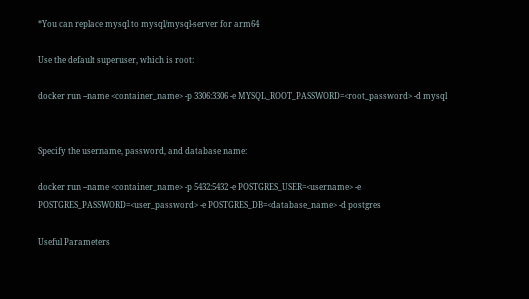*You can replace mysql to mysql/mysql-server for arm64

Use the default superuser, which is root:

docker run --name <container_name> -p 3306:3306 -e MYSQL_ROOT_PASSWORD=<root_password> -d mysql


Specify the username, password, and database name:

docker run --name <container_name> -p 5432:5432 -e POSTGRES_USER=<username> -e POSTGRES_PASSWORD=<user_password> -e POSTGRES_DB=<database_name> -d postgres

Useful Parameters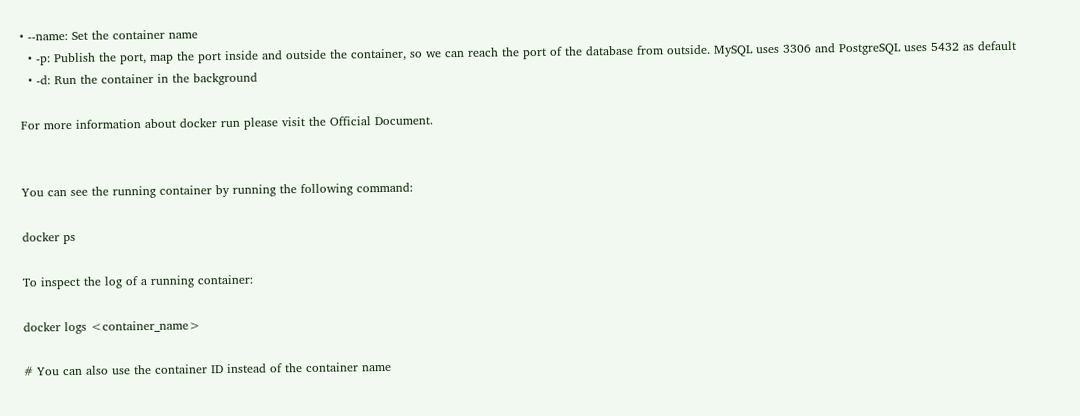• --name: Set the container name
  • -p: Publish the port, map the port inside and outside the container, so we can reach the port of the database from outside. MySQL uses 3306 and PostgreSQL uses 5432 as default
  • -d: Run the container in the background

For more information about docker run please visit the Official Document.


You can see the running container by running the following command:

docker ps

To inspect the log of a running container:

docker logs <container_name>

# You can also use the container ID instead of the container name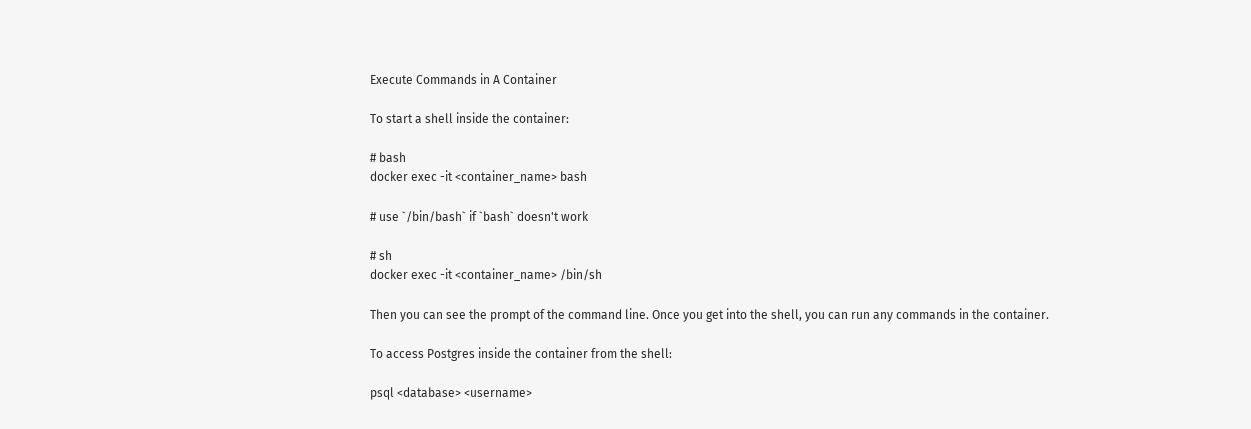Execute Commands in A Container

To start a shell inside the container:

# bash
docker exec -it <container_name> bash

# use `/bin/bash` if `bash` doesn't work

# sh
docker exec -it <container_name> /bin/sh

Then you can see the prompt of the command line. Once you get into the shell, you can run any commands in the container.

To access Postgres inside the container from the shell:

psql <database> <username>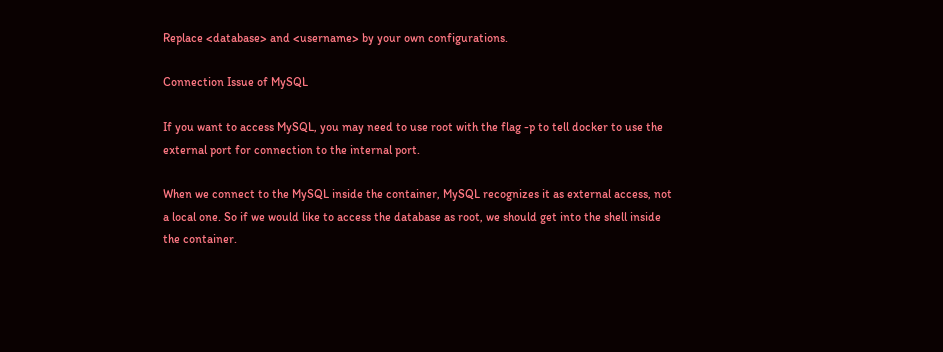Replace <database> and <username> by your own configurations.

Connection Issue of MySQL

If you want to access MySQL, you may need to use root with the flag -p to tell docker to use the external port for connection to the internal port.

When we connect to the MySQL inside the container, MySQL recognizes it as external access, not a local one. So if we would like to access the database as root, we should get into the shell inside the container.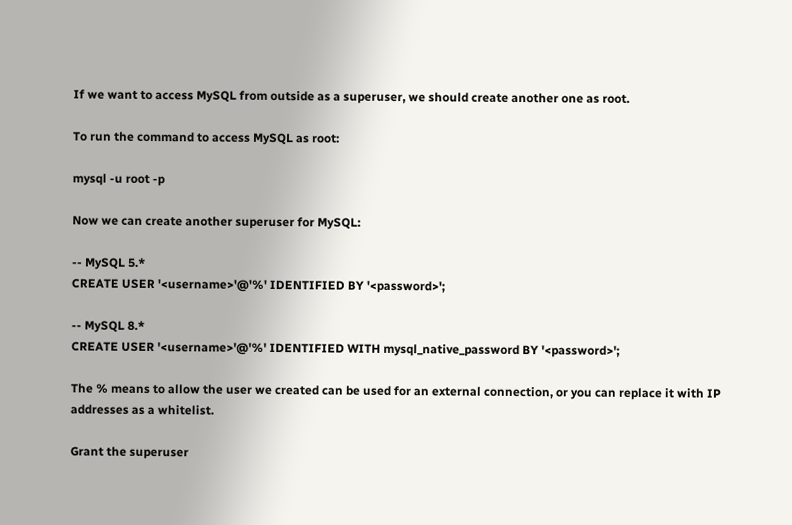If we want to access MySQL from outside as a superuser, we should create another one as root.

To run the command to access MySQL as root:

mysql -u root -p

Now we can create another superuser for MySQL:

-- MySQL 5.*
CREATE USER '<username>'@'%' IDENTIFIED BY '<password>';

-- MySQL 8.*
CREATE USER '<username>'@'%' IDENTIFIED WITH mysql_native_password BY '<password>';

The % means to allow the user we created can be used for an external connection, or you can replace it with IP addresses as a whitelist.

Grant the superuser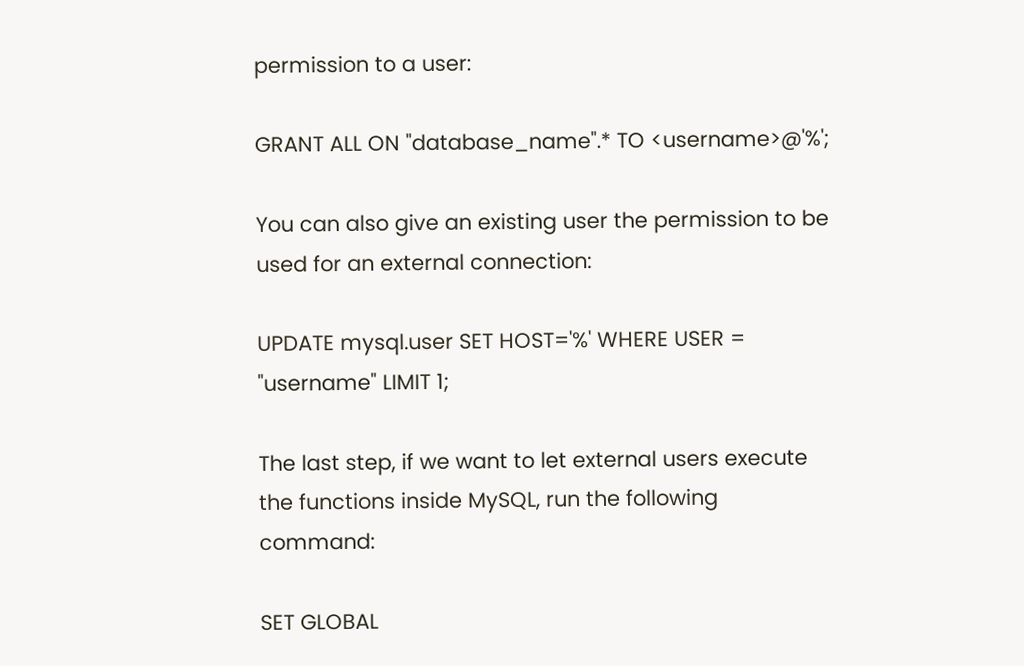permission to a user:

GRANT ALL ON "database_name".* TO <username>@'%';

You can also give an existing user the permission to be used for an external connection:

UPDATE mysql.user SET HOST='%' WHERE USER = "username" LIMIT 1;

The last step, if we want to let external users execute the functions inside MySQL, run the following command:

SET GLOBAL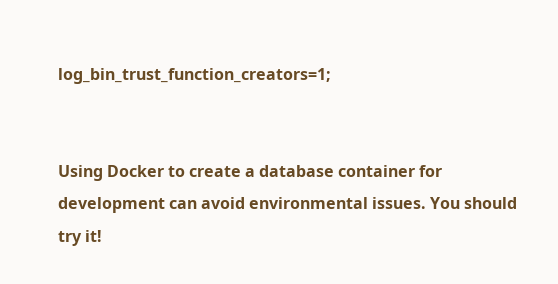log_bin_trust_function_creators=1;


Using Docker to create a database container for development can avoid environmental issues. You should try it!